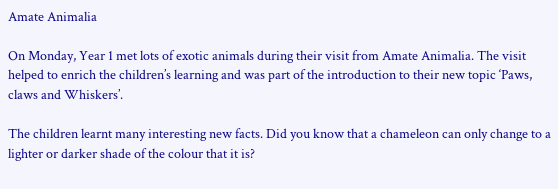Amate Animalia

On Monday, Year 1 met lots of exotic animals during their visit from Amate Animalia. The visit helped to enrich the children’s learning and was part of the introduction to their new topic ‘Paws, claws and Whiskers’.

The children learnt many interesting new facts. Did you know that a chameleon can only change to a lighter or darker shade of the colour that it is?